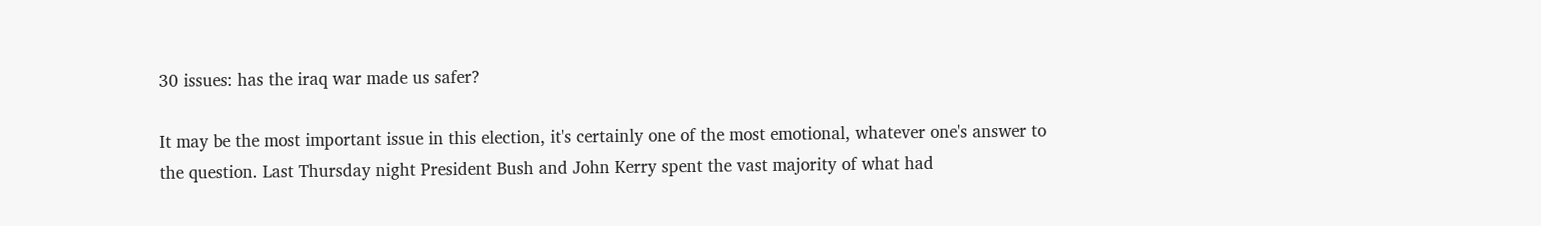30 issues: has the iraq war made us safer?

It may be the most important issue in this election, it's certainly one of the most emotional, whatever one's answer to the question. Last Thursday night President Bush and John Kerry spent the vast majority of what had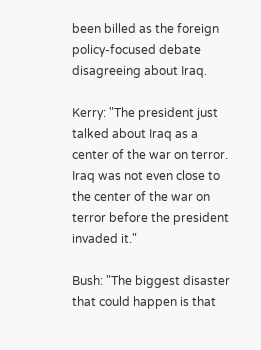been billed as the foreign policy-focused debate disagreeing about Iraq.

Kerry: "The president just talked about Iraq as a center of the war on terror. Iraq was not even close to the center of the war on terror before the president invaded it."

Bush: "The biggest disaster that could happen is that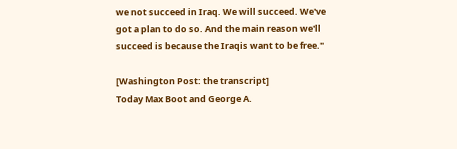we not succeed in Iraq. We will succeed. We've got a plan to do so. And the main reason we'll succeed is because the Iraqis want to be free."

[Washington Post: the transcript]
Today Max Boot and George A.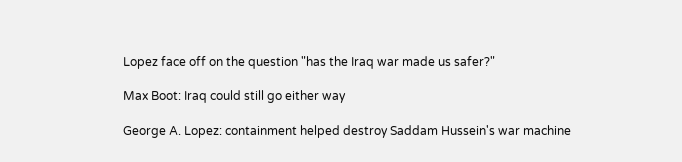Lopez face off on the question "has the Iraq war made us safer?"

Max Boot: Iraq could still go either way

George A. Lopez: containment helped destroy Saddam Hussein's war machine